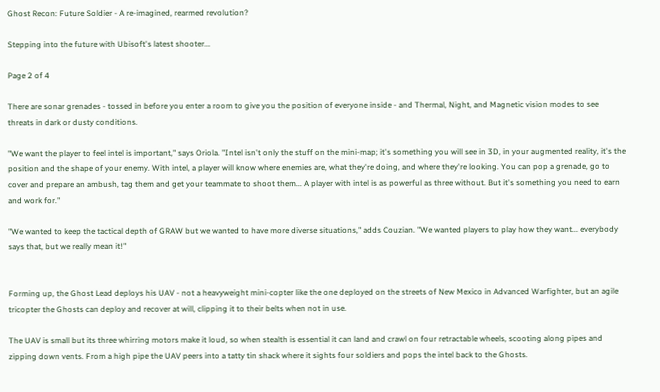Ghost Recon: Future Soldier - A re-imagined, rearmed revolution?

Stepping into the future with Ubisoft's latest shooter...

Page 2 of 4

There are sonar grenades - tossed in before you enter a room to give you the position of everyone inside - and Thermal, Night, and Magnetic vision modes to see threats in dark or dusty conditions.

"We want the player to feel intel is important," says Oriola. "Intel isn't only the stuff on the mini-map; it's something you will see in 3D, in your augmented reality, it's the position and the shape of your enemy. With intel, a player will know where enemies are, what they're doing, and where they're looking. You can pop a grenade, go to cover and prepare an ambush, tag them and get your teammate to shoot them... A player with intel is as powerful as three without. But it's something you need to earn and work for."

"We wanted to keep the tactical depth of GRAW but we wanted to have more diverse situations," adds Couzian. "We wanted players to play how they want... everybody says that, but we really mean it!"


Forming up, the Ghost Lead deploys his UAV - not a heavyweight mini-copter like the one deployed on the streets of New Mexico in Advanced Warfighter, but an agile tricopter the Ghosts can deploy and recover at will, clipping it to their belts when not in use.

The UAV is small but its three whirring motors make it loud, so when stealth is essential it can land and crawl on four retractable wheels, scooting along pipes and zipping down vents. From a high pipe the UAV peers into a tatty tin shack where it sights four soldiers and pops the intel back to the Ghosts.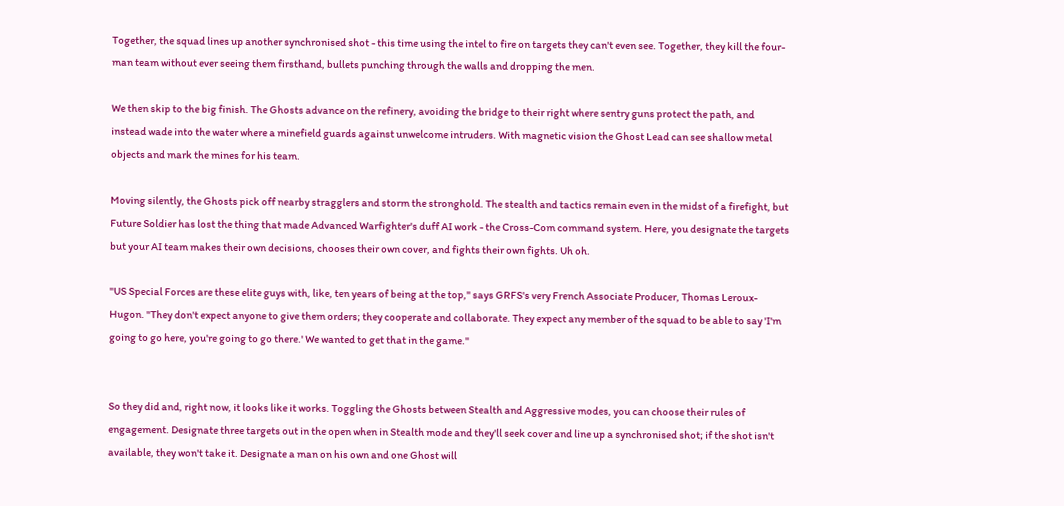Together, the squad lines up another synchronised shot - this time using the intel to fire on targets they can't even see. Together, they kill the four-man team without ever seeing them firsthand, bullets punching through the walls and dropping the men.

We then skip to the big finish. The Ghosts advance on the refinery, avoiding the bridge to their right where sentry guns protect the path, and instead wade into the water where a minefield guards against unwelcome intruders. With magnetic vision the Ghost Lead can see shallow metal objects and mark the mines for his team.

Moving silently, the Ghosts pick off nearby stragglers and storm the stronghold. The stealth and tactics remain even in the midst of a firefight, but Future Soldier has lost the thing that made Advanced Warfighter's duff AI work - the Cross-Com command system. Here, you designate the targets but your AI team makes their own decisions, chooses their own cover, and fights their own fights. Uh oh.

"US Special Forces are these elite guys with, like, ten years of being at the top," says GRFS's very French Associate Producer, Thomas Leroux-Hugon. "They don't expect anyone to give them orders; they cooperate and collaborate. They expect any member of the squad to be able to say 'I'm going to go here, you're going to go there.' We wanted to get that in the game."


So they did and, right now, it looks like it works. Toggling the Ghosts between Stealth and Aggressive modes, you can choose their rules of engagement. Designate three targets out in the open when in Stealth mode and they'll seek cover and line up a synchronised shot; if the shot isn't available, they won't take it. Designate a man on his own and one Ghost will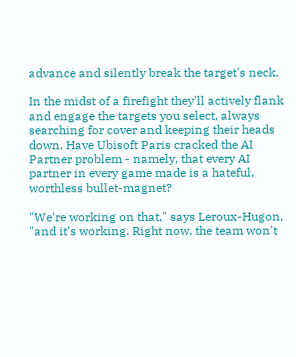advance and silently break the target's neck.

In the midst of a firefight they'll actively flank and engage the targets you select, always searching for cover and keeping their heads down. Have Ubisoft Paris cracked the AI Partner problem - namely, that every AI partner in every game made is a hateful, worthless bullet-magnet?

"We're working on that," says Leroux-Hugon, "and it's working. Right now, the team won't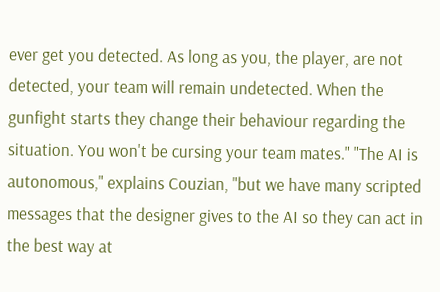ever get you detected. As long as you, the player, are not detected, your team will remain undetected. When the gunfight starts they change their behaviour regarding the situation. You won't be cursing your team mates." "The AI is autonomous," explains Couzian, "but we have many scripted messages that the designer gives to the AI so they can act in the best way at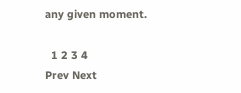any given moment.

  1 2 3 4
Prev Next